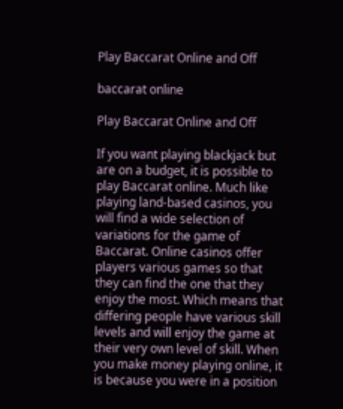Play Baccarat Online and Off

baccarat online

Play Baccarat Online and Off

If you want playing blackjack but are on a budget, it is possible to play Baccarat online. Much like playing land-based casinos, you will find a wide selection of variations for the game of Baccarat. Online casinos offer players various games so that they can find the one that they enjoy the most. Which means that differing people have various skill levels and will enjoy the game at their very own level of skill. When you make money playing online, it is because you were in a position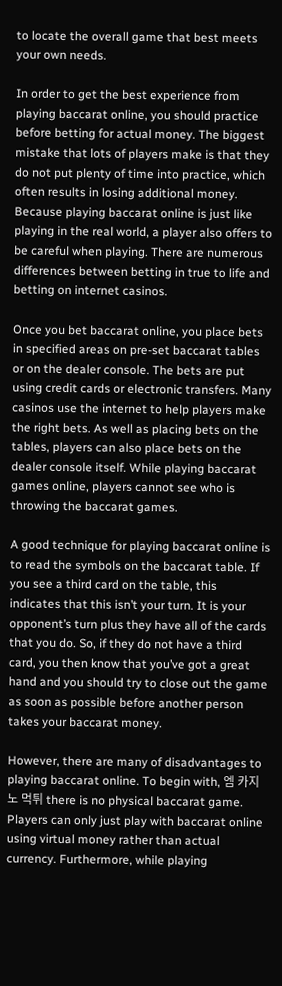to locate the overall game that best meets your own needs.

In order to get the best experience from playing baccarat online, you should practice before betting for actual money. The biggest mistake that lots of players make is that they do not put plenty of time into practice, which often results in losing additional money. Because playing baccarat online is just like playing in the real world, a player also offers to be careful when playing. There are numerous differences between betting in true to life and betting on internet casinos.

Once you bet baccarat online, you place bets in specified areas on pre-set baccarat tables or on the dealer console. The bets are put using credit cards or electronic transfers. Many casinos use the internet to help players make the right bets. As well as placing bets on the tables, players can also place bets on the dealer console itself. While playing baccarat games online, players cannot see who is throwing the baccarat games.

A good technique for playing baccarat online is to read the symbols on the baccarat table. If you see a third card on the table, this indicates that this isn’t your turn. It is your opponent’s turn plus they have all of the cards that you do. So, if they do not have a third card, you then know that you’ve got a great hand and you should try to close out the game as soon as possible before another person takes your baccarat money.

However, there are many of disadvantages to playing baccarat online. To begin with, 엠 카지노 먹튀 there is no physical baccarat game. Players can only just play with baccarat online using virtual money rather than actual currency. Furthermore, while playing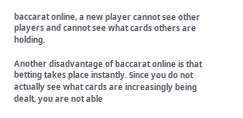baccarat online, a new player cannot see other players and cannot see what cards others are holding.

Another disadvantage of baccarat online is that betting takes place instantly. Since you do not actually see what cards are increasingly being dealt, you are not able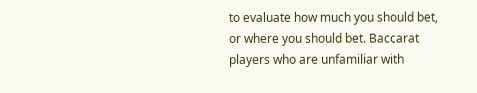to evaluate how much you should bet, or where you should bet. Baccarat players who are unfamiliar with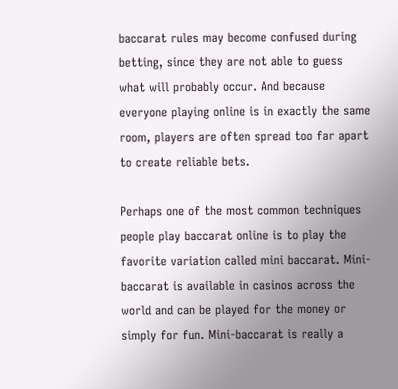baccarat rules may become confused during betting, since they are not able to guess what will probably occur. And because everyone playing online is in exactly the same room, players are often spread too far apart to create reliable bets.

Perhaps one of the most common techniques people play baccarat online is to play the favorite variation called mini baccarat. Mini-baccarat is available in casinos across the world and can be played for the money or simply for fun. Mini-baccarat is really a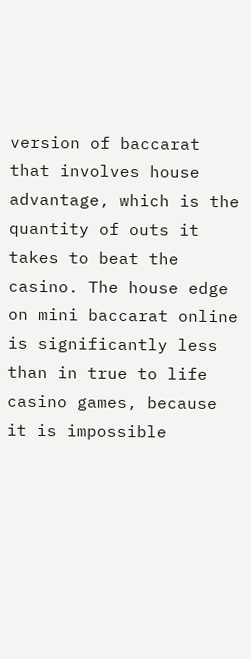version of baccarat that involves house advantage, which is the quantity of outs it takes to beat the casino. The house edge on mini baccarat online is significantly less than in true to life casino games, because it is impossible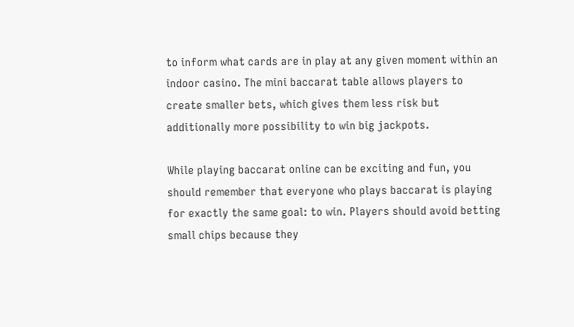to inform what cards are in play at any given moment within an indoor casino. The mini baccarat table allows players to create smaller bets, which gives them less risk but additionally more possibility to win big jackpots.

While playing baccarat online can be exciting and fun, you should remember that everyone who plays baccarat is playing for exactly the same goal: to win. Players should avoid betting small chips because they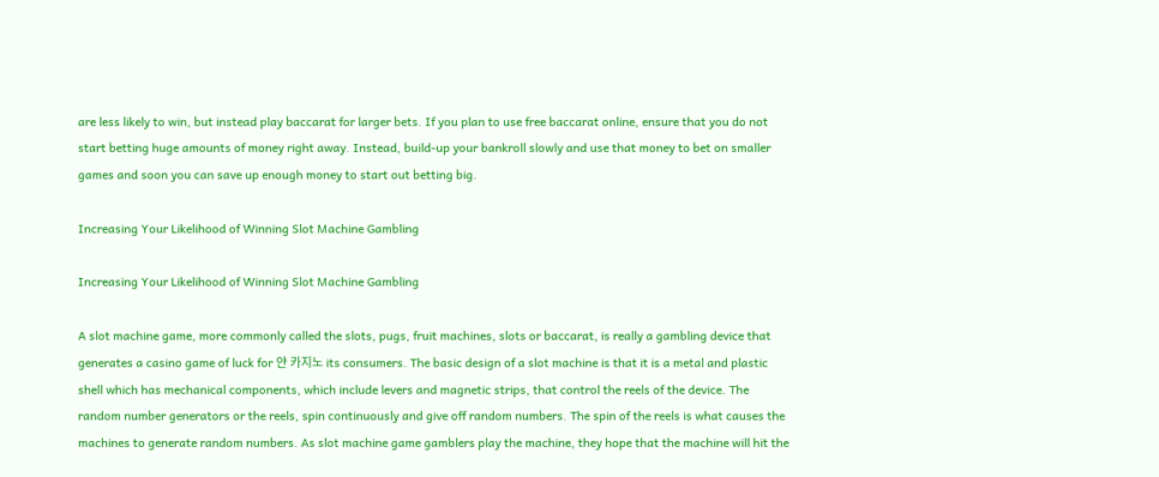are less likely to win, but instead play baccarat for larger bets. If you plan to use free baccarat online, ensure that you do not start betting huge amounts of money right away. Instead, build-up your bankroll slowly and use that money to bet on smaller games and soon you can save up enough money to start out betting big.

Increasing Your Likelihood of Winning Slot Machine Gambling

Increasing Your Likelihood of Winning Slot Machine Gambling

A slot machine game, more commonly called the slots, pugs, fruit machines, slots or baccarat, is really a gambling device that generates a casino game of luck for 얀 카지노 its consumers. The basic design of a slot machine is that it is a metal and plastic shell which has mechanical components, which include levers and magnetic strips, that control the reels of the device. The random number generators or the reels, spin continuously and give off random numbers. The spin of the reels is what causes the machines to generate random numbers. As slot machine game gamblers play the machine, they hope that the machine will hit the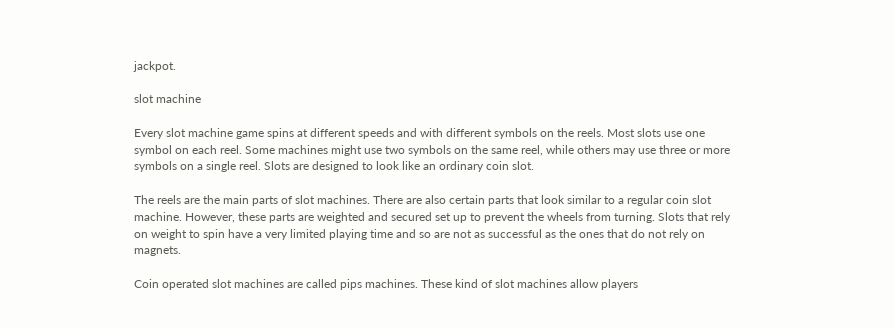jackpot.

slot machine

Every slot machine game spins at different speeds and with different symbols on the reels. Most slots use one symbol on each reel. Some machines might use two symbols on the same reel, while others may use three or more symbols on a single reel. Slots are designed to look like an ordinary coin slot.

The reels are the main parts of slot machines. There are also certain parts that look similar to a regular coin slot machine. However, these parts are weighted and secured set up to prevent the wheels from turning. Slots that rely on weight to spin have a very limited playing time and so are not as successful as the ones that do not rely on magnets.

Coin operated slot machines are called pips machines. These kind of slot machines allow players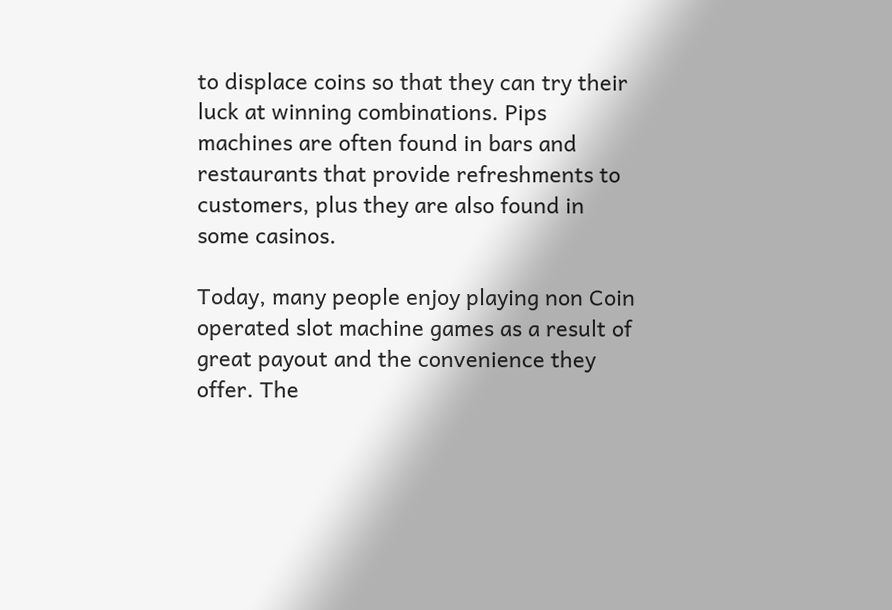to displace coins so that they can try their luck at winning combinations. Pips machines are often found in bars and restaurants that provide refreshments to customers, plus they are also found in some casinos.

Today, many people enjoy playing non Coin operated slot machine games as a result of great payout and the convenience they offer. The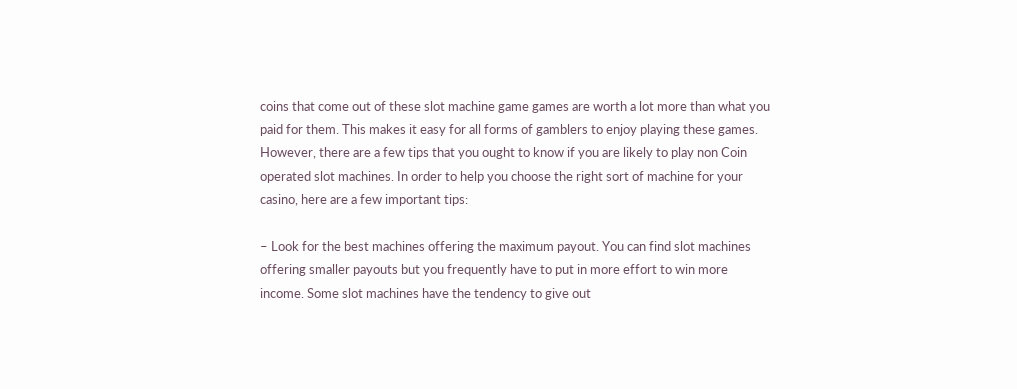coins that come out of these slot machine game games are worth a lot more than what you paid for them. This makes it easy for all forms of gamblers to enjoy playing these games. However, there are a few tips that you ought to know if you are likely to play non Coin operated slot machines. In order to help you choose the right sort of machine for your casino, here are a few important tips:

– Look for the best machines offering the maximum payout. You can find slot machines offering smaller payouts but you frequently have to put in more effort to win more income. Some slot machines have the tendency to give out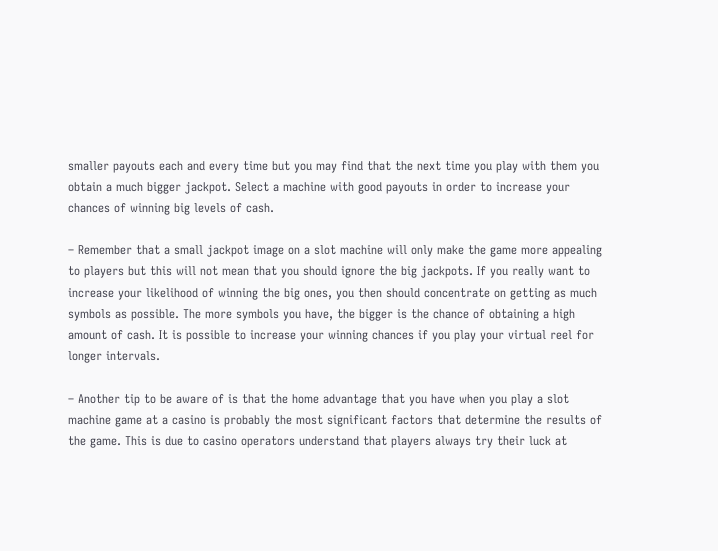smaller payouts each and every time but you may find that the next time you play with them you obtain a much bigger jackpot. Select a machine with good payouts in order to increase your chances of winning big levels of cash.

– Remember that a small jackpot image on a slot machine will only make the game more appealing to players but this will not mean that you should ignore the big jackpots. If you really want to increase your likelihood of winning the big ones, you then should concentrate on getting as much symbols as possible. The more symbols you have, the bigger is the chance of obtaining a high amount of cash. It is possible to increase your winning chances if you play your virtual reel for longer intervals.

– Another tip to be aware of is that the home advantage that you have when you play a slot machine game at a casino is probably the most significant factors that determine the results of the game. This is due to casino operators understand that players always try their luck at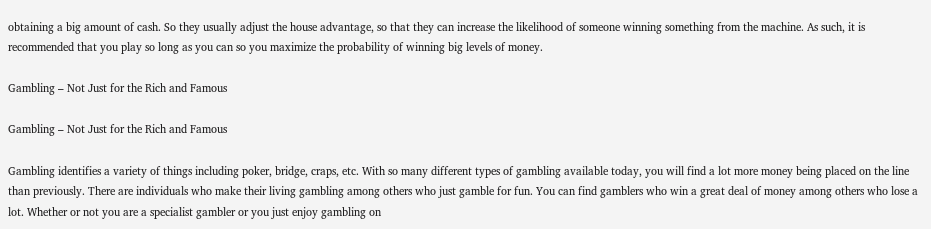obtaining a big amount of cash. So they usually adjust the house advantage, so that they can increase the likelihood of someone winning something from the machine. As such, it is recommended that you play so long as you can so you maximize the probability of winning big levels of money.

Gambling – Not Just for the Rich and Famous

Gambling – Not Just for the Rich and Famous

Gambling identifies a variety of things including poker, bridge, craps, etc. With so many different types of gambling available today, you will find a lot more money being placed on the line than previously. There are individuals who make their living gambling among others who just gamble for fun. You can find gamblers who win a great deal of money among others who lose a lot. Whether or not you are a specialist gambler or you just enjoy gambling on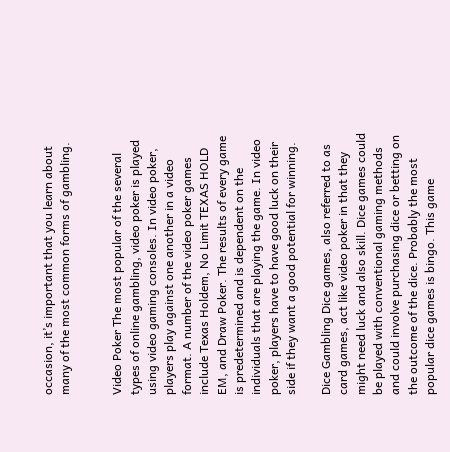occasion, it’s important that you learn about many of the most common forms of gambling.


Video Poker The most popular of the several types of online gambling, video poker is played using video gaming consoles. In video poker, players play against one another in a video format. A number of the video poker games include Texas Holdem, No Limit TEXAS HOLD EM, and Draw Poker. The results of every game is predetermined and is dependent on the individuals that are playing the game. In video poker, players have to have good luck on their side if they want a good potential for winning.

Dice Gambling Dice games, also referred to as card games, act like video poker in that they might need luck and also skill. Dice games could be played with conventional gaming methods and could involve purchasing dice or betting on the outcome of the dice. Probably the most popular dice games is bingo. This game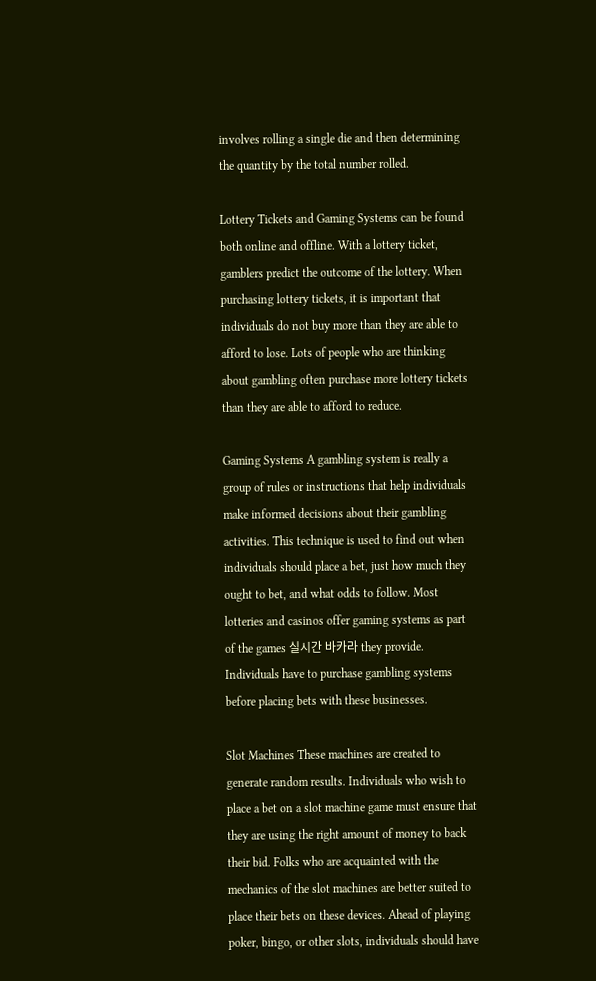involves rolling a single die and then determining the quantity by the total number rolled.

Lottery Tickets and Gaming Systems can be found both online and offline. With a lottery ticket, gamblers predict the outcome of the lottery. When purchasing lottery tickets, it is important that individuals do not buy more than they are able to afford to lose. Lots of people who are thinking about gambling often purchase more lottery tickets than they are able to afford to reduce.

Gaming Systems A gambling system is really a group of rules or instructions that help individuals make informed decisions about their gambling activities. This technique is used to find out when individuals should place a bet, just how much they ought to bet, and what odds to follow. Most lotteries and casinos offer gaming systems as part of the games 실시간 바카라 they provide. Individuals have to purchase gambling systems before placing bets with these businesses.

Slot Machines These machines are created to generate random results. Individuals who wish to place a bet on a slot machine game must ensure that they are using the right amount of money to back their bid. Folks who are acquainted with the mechanics of the slot machines are better suited to place their bets on these devices. Ahead of playing poker, bingo, or other slots, individuals should have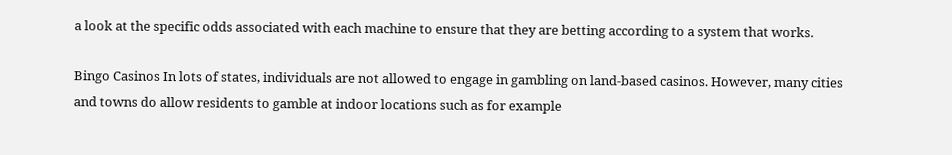a look at the specific odds associated with each machine to ensure that they are betting according to a system that works.

Bingo Casinos In lots of states, individuals are not allowed to engage in gambling on land-based casinos. However, many cities and towns do allow residents to gamble at indoor locations such as for example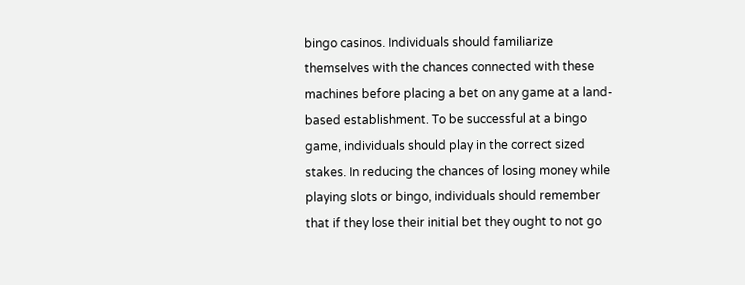bingo casinos. Individuals should familiarize themselves with the chances connected with these machines before placing a bet on any game at a land-based establishment. To be successful at a bingo game, individuals should play in the correct sized stakes. In reducing the chances of losing money while playing slots or bingo, individuals should remember that if they lose their initial bet they ought to not go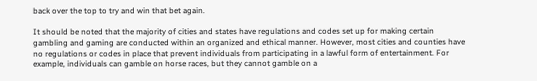back over the top to try and win that bet again.

It should be noted that the majority of cities and states have regulations and codes set up for making certain gambling and gaming are conducted within an organized and ethical manner. However, most cities and counties have no regulations or codes in place that prevent individuals from participating in a lawful form of entertainment. For example, individuals can gamble on horse races, but they cannot gamble on a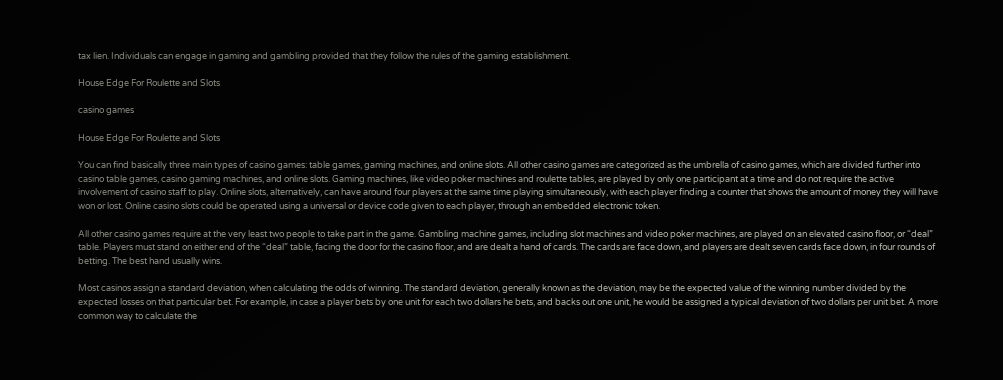tax lien. Individuals can engage in gaming and gambling provided that they follow the rules of the gaming establishment.

House Edge For Roulette and Slots

casino games

House Edge For Roulette and Slots

You can find basically three main types of casino games: table games, gaming machines, and online slots. All other casino games are categorized as the umbrella of casino games, which are divided further into casino table games, casino gaming machines, and online slots. Gaming machines, like video poker machines and roulette tables, are played by only one participant at a time and do not require the active involvement of casino staff to play. Online slots, alternatively, can have around four players at the same time playing simultaneously, with each player finding a counter that shows the amount of money they will have won or lost. Online casino slots could be operated using a universal or device code given to each player, through an embedded electronic token.

All other casino games require at the very least two people to take part in the game. Gambling machine games, including slot machines and video poker machines, are played on an elevated casino floor, or “deal” table. Players must stand on either end of the “deal” table, facing the door for the casino floor, and are dealt a hand of cards. The cards are face down, and players are dealt seven cards face down, in four rounds of betting. The best hand usually wins.

Most casinos assign a standard deviation, when calculating the odds of winning. The standard deviation, generally known as the deviation, may be the expected value of the winning number divided by the expected losses on that particular bet. For example, in case a player bets by one unit for each two dollars he bets, and backs out one unit, he would be assigned a typical deviation of two dollars per unit bet. A more common way to calculate the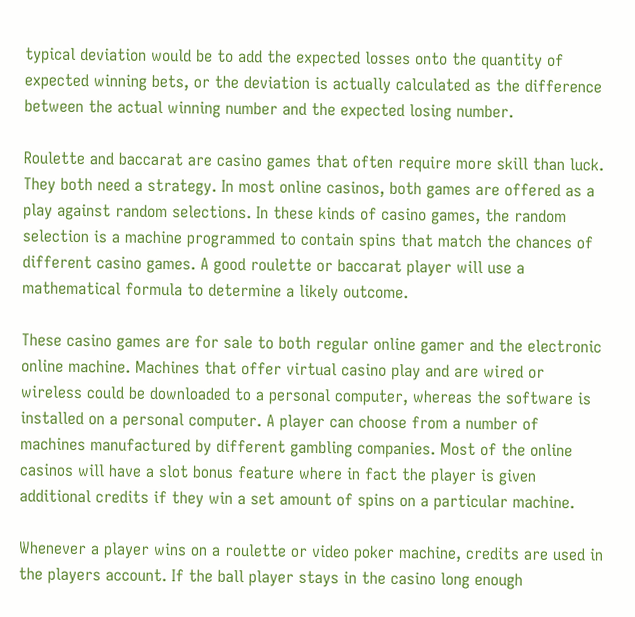typical deviation would be to add the expected losses onto the quantity of expected winning bets, or the deviation is actually calculated as the difference between the actual winning number and the expected losing number.

Roulette and baccarat are casino games that often require more skill than luck. They both need a strategy. In most online casinos, both games are offered as a play against random selections. In these kinds of casino games, the random selection is a machine programmed to contain spins that match the chances of different casino games. A good roulette or baccarat player will use a mathematical formula to determine a likely outcome.

These casino games are for sale to both regular online gamer and the electronic online machine. Machines that offer virtual casino play and are wired or wireless could be downloaded to a personal computer, whereas the software is installed on a personal computer. A player can choose from a number of machines manufactured by different gambling companies. Most of the online casinos will have a slot bonus feature where in fact the player is given additional credits if they win a set amount of spins on a particular machine.

Whenever a player wins on a roulette or video poker machine, credits are used in the players account. If the ball player stays in the casino long enough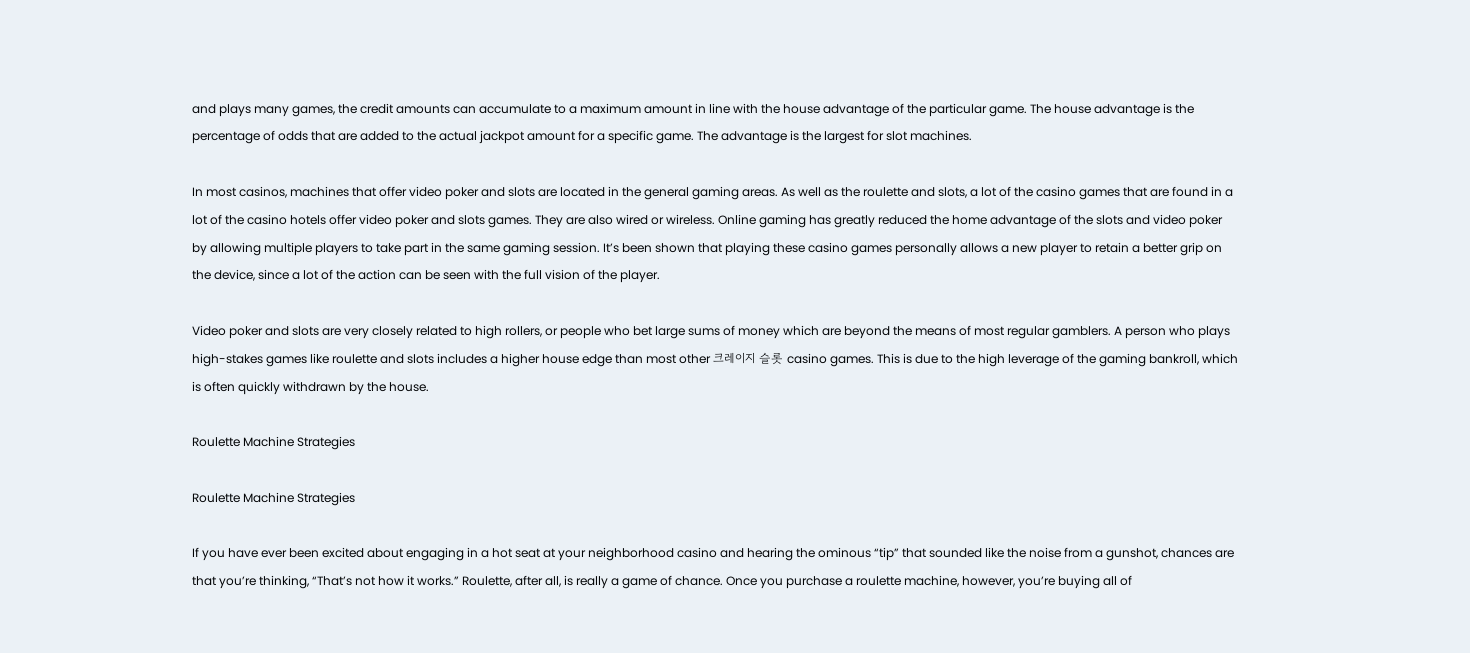and plays many games, the credit amounts can accumulate to a maximum amount in line with the house advantage of the particular game. The house advantage is the percentage of odds that are added to the actual jackpot amount for a specific game. The advantage is the largest for slot machines.

In most casinos, machines that offer video poker and slots are located in the general gaming areas. As well as the roulette and slots, a lot of the casino games that are found in a lot of the casino hotels offer video poker and slots games. They are also wired or wireless. Online gaming has greatly reduced the home advantage of the slots and video poker by allowing multiple players to take part in the same gaming session. It’s been shown that playing these casino games personally allows a new player to retain a better grip on the device, since a lot of the action can be seen with the full vision of the player.

Video poker and slots are very closely related to high rollers, or people who bet large sums of money which are beyond the means of most regular gamblers. A person who plays high-stakes games like roulette and slots includes a higher house edge than most other 크레이지 슬롯 casino games. This is due to the high leverage of the gaming bankroll, which is often quickly withdrawn by the house.

Roulette Machine Strategies

Roulette Machine Strategies

If you have ever been excited about engaging in a hot seat at your neighborhood casino and hearing the ominous “tip” that sounded like the noise from a gunshot, chances are that you’re thinking, “That’s not how it works.” Roulette, after all, is really a game of chance. Once you purchase a roulette machine, however, you’re buying all of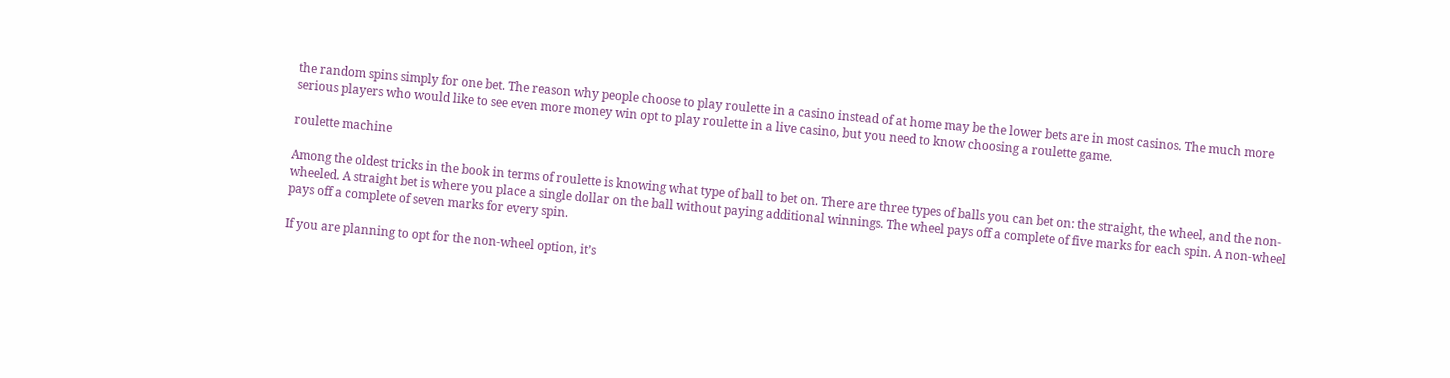the random spins simply for one bet. The reason why people choose to play roulette in a casino instead of at home may be the lower bets are in most casinos. The much more serious players who would like to see even more money win opt to play roulette in a live casino, but you need to know choosing a roulette game.

roulette machine

Among the oldest tricks in the book in terms of roulette is knowing what type of ball to bet on. There are three types of balls you can bet on: the straight, the wheel, and the non-wheeled. A straight bet is where you place a single dollar on the ball without paying additional winnings. The wheel pays off a complete of five marks for each spin. A non-wheel pays off a complete of seven marks for every spin.

If you are planning to opt for the non-wheel option, it’s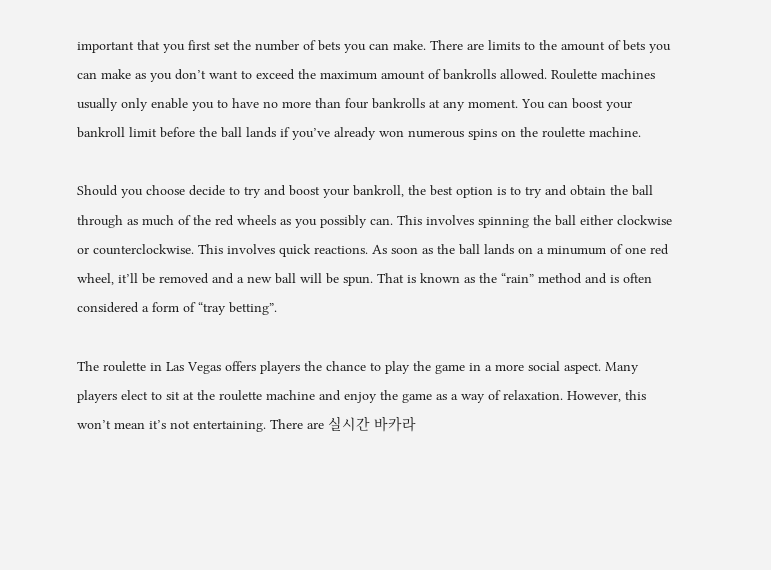important that you first set the number of bets you can make. There are limits to the amount of bets you can make as you don’t want to exceed the maximum amount of bankrolls allowed. Roulette machines usually only enable you to have no more than four bankrolls at any moment. You can boost your bankroll limit before the ball lands if you’ve already won numerous spins on the roulette machine.

Should you choose decide to try and boost your bankroll, the best option is to try and obtain the ball through as much of the red wheels as you possibly can. This involves spinning the ball either clockwise or counterclockwise. This involves quick reactions. As soon as the ball lands on a minumum of one red wheel, it’ll be removed and a new ball will be spun. That is known as the “rain” method and is often considered a form of “tray betting”.

The roulette in Las Vegas offers players the chance to play the game in a more social aspect. Many players elect to sit at the roulette machine and enjoy the game as a way of relaxation. However, this won’t mean it’s not entertaining. There are 실시간 바카라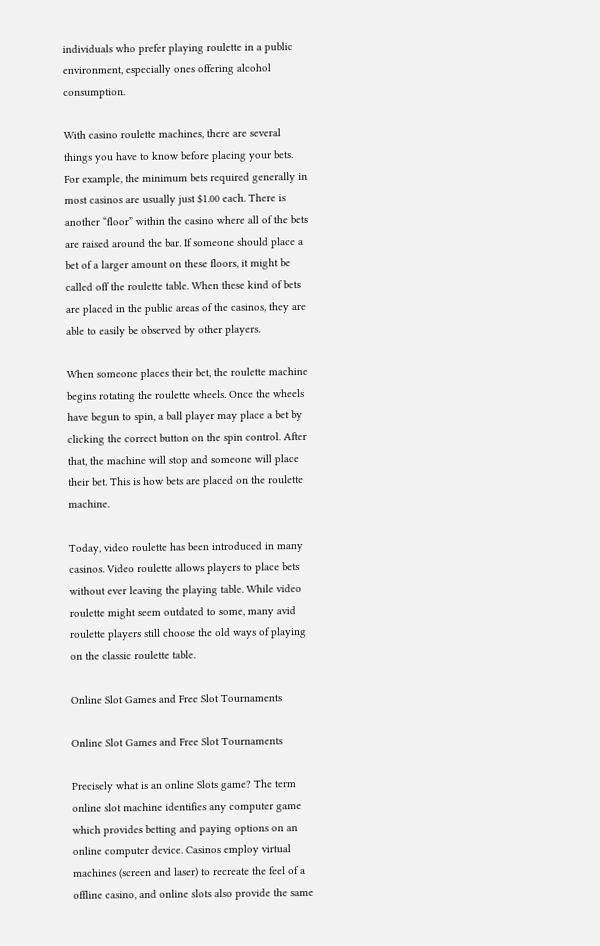individuals who prefer playing roulette in a public environment, especially ones offering alcohol consumption.

With casino roulette machines, there are several things you have to know before placing your bets. For example, the minimum bets required generally in most casinos are usually just $1.00 each. There is another “floor” within the casino where all of the bets are raised around the bar. If someone should place a bet of a larger amount on these floors, it might be called off the roulette table. When these kind of bets are placed in the public areas of the casinos, they are able to easily be observed by other players.

When someone places their bet, the roulette machine begins rotating the roulette wheels. Once the wheels have begun to spin, a ball player may place a bet by clicking the correct button on the spin control. After that, the machine will stop and someone will place their bet. This is how bets are placed on the roulette machine.

Today, video roulette has been introduced in many casinos. Video roulette allows players to place bets without ever leaving the playing table. While video roulette might seem outdated to some, many avid roulette players still choose the old ways of playing on the classic roulette table.

Online Slot Games and Free Slot Tournaments

Online Slot Games and Free Slot Tournaments

Precisely what is an online Slots game? The term online slot machine identifies any computer game which provides betting and paying options on an online computer device. Casinos employ virtual machines (screen and laser) to recreate the feel of a offline casino, and online slots also provide the same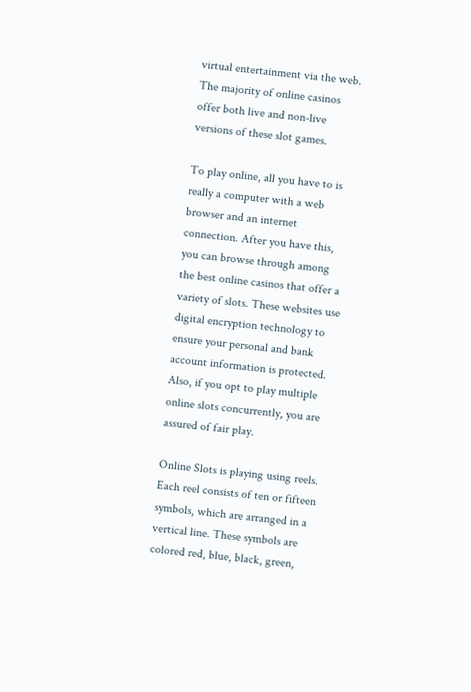virtual entertainment via the web. The majority of online casinos offer both live and non-live versions of these slot games.

To play online, all you have to is really a computer with a web browser and an internet connection. After you have this, you can browse through among the best online casinos that offer a variety of slots. These websites use digital encryption technology to ensure your personal and bank account information is protected. Also, if you opt to play multiple online slots concurrently, you are assured of fair play.

Online Slots is playing using reels. Each reel consists of ten or fifteen symbols, which are arranged in a vertical line. These symbols are colored red, blue, black, green,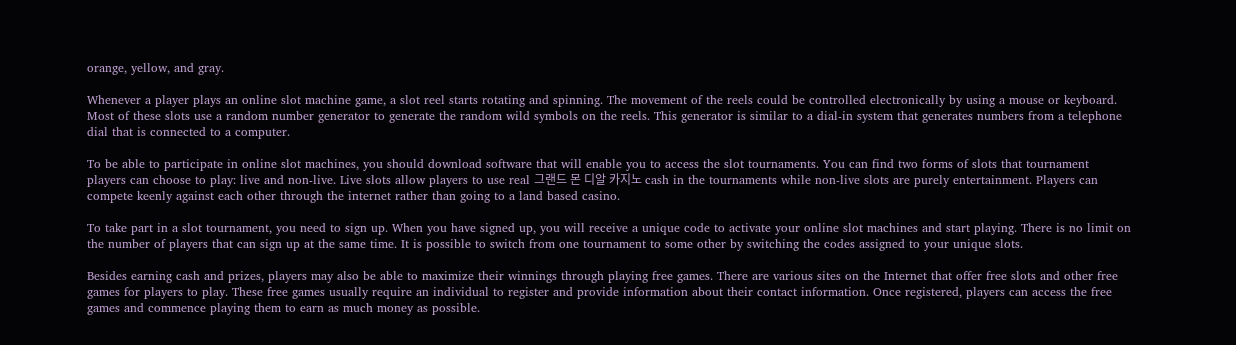orange, yellow, and gray.

Whenever a player plays an online slot machine game, a slot reel starts rotating and spinning. The movement of the reels could be controlled electronically by using a mouse or keyboard. Most of these slots use a random number generator to generate the random wild symbols on the reels. This generator is similar to a dial-in system that generates numbers from a telephone dial that is connected to a computer.

To be able to participate in online slot machines, you should download software that will enable you to access the slot tournaments. You can find two forms of slots that tournament players can choose to play: live and non-live. Live slots allow players to use real 그랜드 몬 디알 카지노 cash in the tournaments while non-live slots are purely entertainment. Players can compete keenly against each other through the internet rather than going to a land based casino.

To take part in a slot tournament, you need to sign up. When you have signed up, you will receive a unique code to activate your online slot machines and start playing. There is no limit on the number of players that can sign up at the same time. It is possible to switch from one tournament to some other by switching the codes assigned to your unique slots.

Besides earning cash and prizes, players may also be able to maximize their winnings through playing free games. There are various sites on the Internet that offer free slots and other free games for players to play. These free games usually require an individual to register and provide information about their contact information. Once registered, players can access the free games and commence playing them to earn as much money as possible.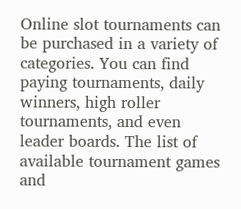Online slot tournaments can be purchased in a variety of categories. You can find paying tournaments, daily winners, high roller tournaments, and even leader boards. The list of available tournament games and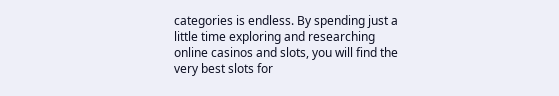categories is endless. By spending just a little time exploring and researching online casinos and slots, you will find the very best slots for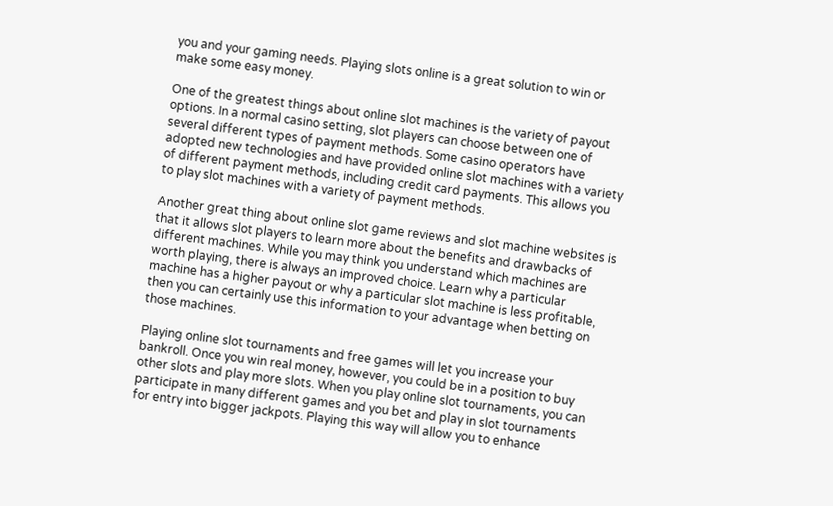you and your gaming needs. Playing slots online is a great solution to win or make some easy money.

One of the greatest things about online slot machines is the variety of payout options. In a normal casino setting, slot players can choose between one of several different types of payment methods. Some casino operators have adopted new technologies and have provided online slot machines with a variety of different payment methods, including credit card payments. This allows you to play slot machines with a variety of payment methods.

Another great thing about online slot game reviews and slot machine websites is that it allows slot players to learn more about the benefits and drawbacks of different machines. While you may think you understand which machines are worth playing, there is always an improved choice. Learn why a particular machine has a higher payout or why a particular slot machine is less profitable, then you can certainly use this information to your advantage when betting on those machines.

Playing online slot tournaments and free games will let you increase your bankroll. Once you win real money, however, you could be in a position to buy other slots and play more slots. When you play online slot tournaments, you can participate in many different games and you bet and play in slot tournaments for entry into bigger jackpots. Playing this way will allow you to enhance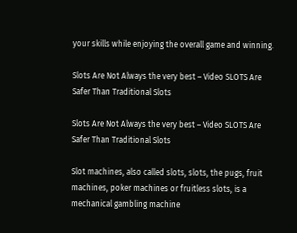your skills while enjoying the overall game and winning.

Slots Are Not Always the very best – Video SLOTS Are Safer Than Traditional Slots

Slots Are Not Always the very best – Video SLOTS Are Safer Than Traditional Slots

Slot machines, also called slots, slots, the pugs, fruit machines, poker machines or fruitless slots, is a mechanical gambling machine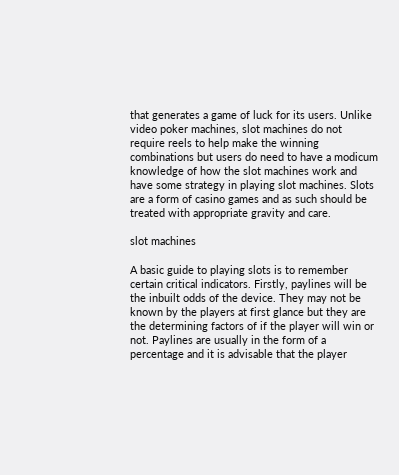that generates a game of luck for its users. Unlike video poker machines, slot machines do not require reels to help make the winning combinations but users do need to have a modicum knowledge of how the slot machines work and have some strategy in playing slot machines. Slots are a form of casino games and as such should be treated with appropriate gravity and care.

slot machines

A basic guide to playing slots is to remember certain critical indicators. Firstly, paylines will be the inbuilt odds of the device. They may not be known by the players at first glance but they are the determining factors of if the player will win or not. Paylines are usually in the form of a percentage and it is advisable that the player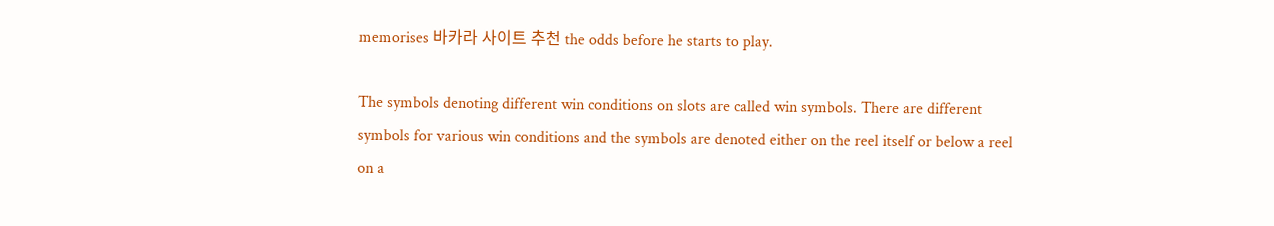memorises 바카라 사이트 추천 the odds before he starts to play.

The symbols denoting different win conditions on slots are called win symbols. There are different symbols for various win conditions and the symbols are denoted either on the reel itself or below a reel on a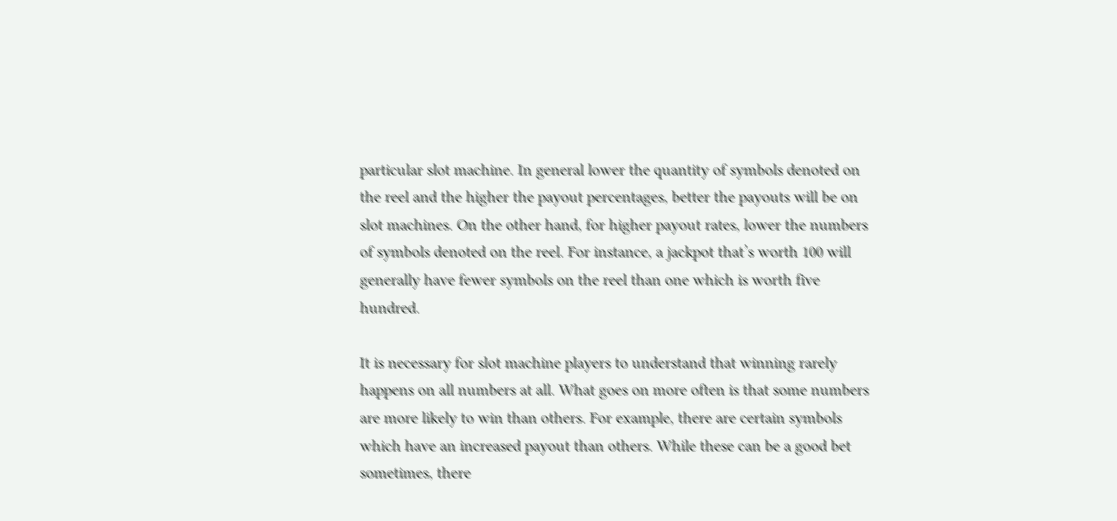particular slot machine. In general lower the quantity of symbols denoted on the reel and the higher the payout percentages, better the payouts will be on slot machines. On the other hand, for higher payout rates, lower the numbers of symbols denoted on the reel. For instance, a jackpot that’s worth 100 will generally have fewer symbols on the reel than one which is worth five hundred.

It is necessary for slot machine players to understand that winning rarely happens on all numbers at all. What goes on more often is that some numbers are more likely to win than others. For example, there are certain symbols which have an increased payout than others. While these can be a good bet sometimes, there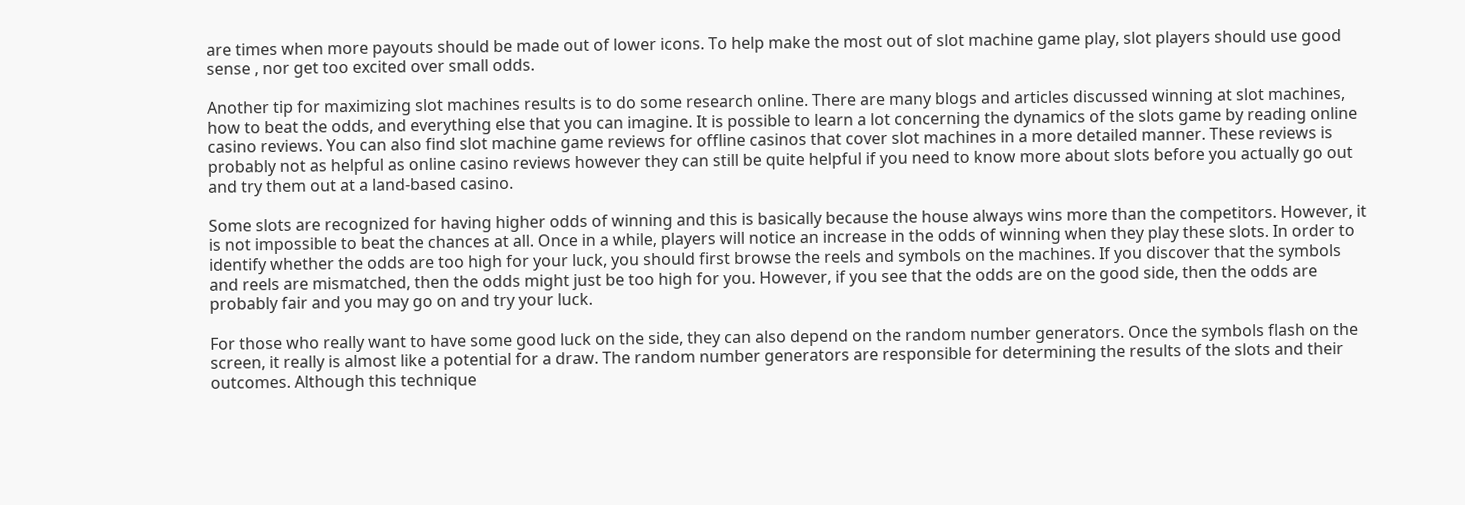are times when more payouts should be made out of lower icons. To help make the most out of slot machine game play, slot players should use good sense , nor get too excited over small odds.

Another tip for maximizing slot machines results is to do some research online. There are many blogs and articles discussed winning at slot machines, how to beat the odds, and everything else that you can imagine. It is possible to learn a lot concerning the dynamics of the slots game by reading online casino reviews. You can also find slot machine game reviews for offline casinos that cover slot machines in a more detailed manner. These reviews is probably not as helpful as online casino reviews however they can still be quite helpful if you need to know more about slots before you actually go out and try them out at a land-based casino.

Some slots are recognized for having higher odds of winning and this is basically because the house always wins more than the competitors. However, it is not impossible to beat the chances at all. Once in a while, players will notice an increase in the odds of winning when they play these slots. In order to identify whether the odds are too high for your luck, you should first browse the reels and symbols on the machines. If you discover that the symbols and reels are mismatched, then the odds might just be too high for you. However, if you see that the odds are on the good side, then the odds are probably fair and you may go on and try your luck.

For those who really want to have some good luck on the side, they can also depend on the random number generators. Once the symbols flash on the screen, it really is almost like a potential for a draw. The random number generators are responsible for determining the results of the slots and their outcomes. Although this technique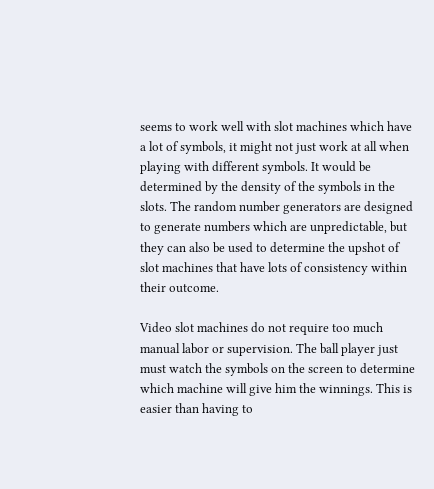seems to work well with slot machines which have a lot of symbols, it might not just work at all when playing with different symbols. It would be determined by the density of the symbols in the slots. The random number generators are designed to generate numbers which are unpredictable, but they can also be used to determine the upshot of slot machines that have lots of consistency within their outcome.

Video slot machines do not require too much manual labor or supervision. The ball player just must watch the symbols on the screen to determine which machine will give him the winnings. This is easier than having to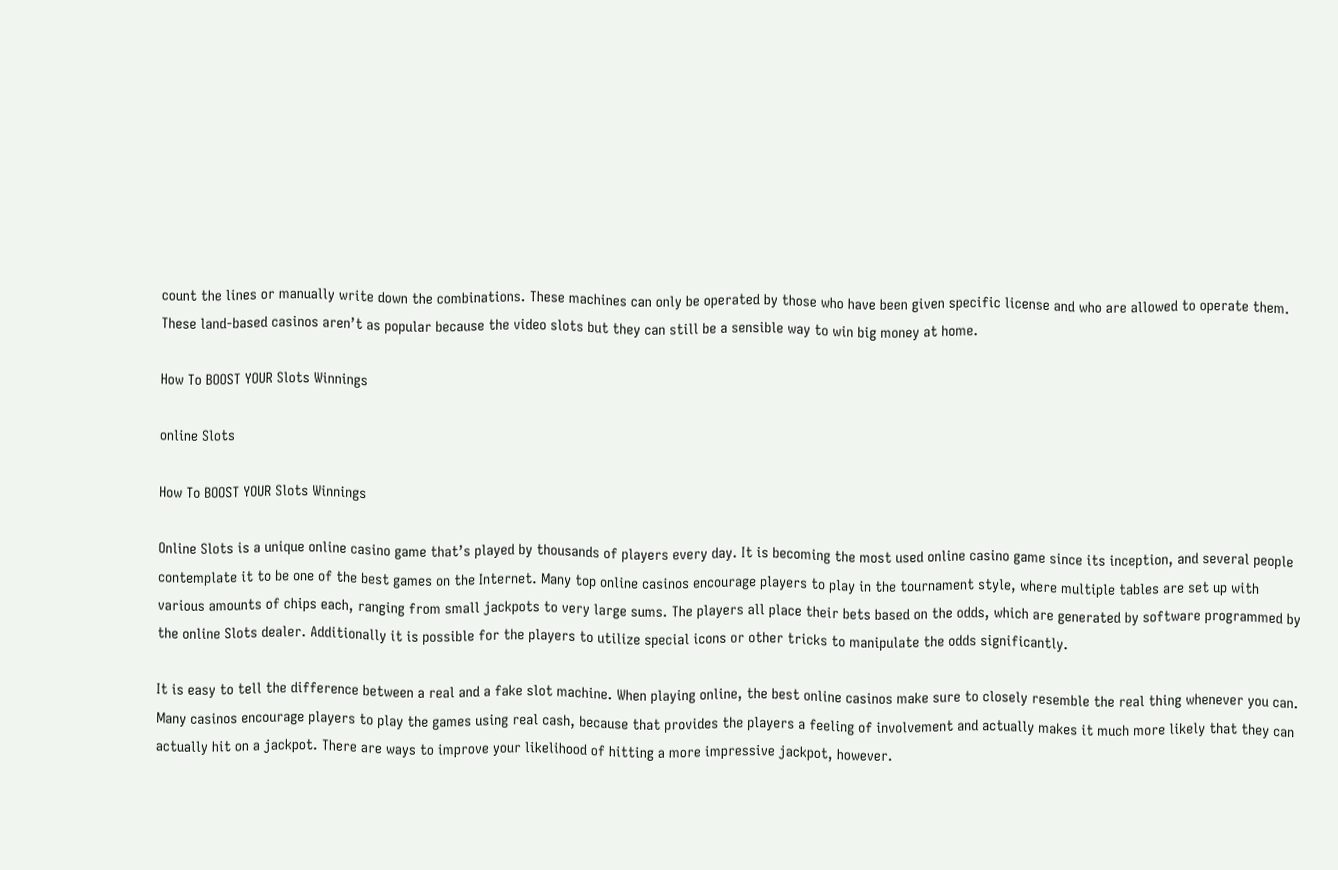count the lines or manually write down the combinations. These machines can only be operated by those who have been given specific license and who are allowed to operate them. These land-based casinos aren’t as popular because the video slots but they can still be a sensible way to win big money at home.

How To BOOST YOUR Slots Winnings

online Slots

How To BOOST YOUR Slots Winnings

Online Slots is a unique online casino game that’s played by thousands of players every day. It is becoming the most used online casino game since its inception, and several people contemplate it to be one of the best games on the Internet. Many top online casinos encourage players to play in the tournament style, where multiple tables are set up with various amounts of chips each, ranging from small jackpots to very large sums. The players all place their bets based on the odds, which are generated by software programmed by the online Slots dealer. Additionally it is possible for the players to utilize special icons or other tricks to manipulate the odds significantly.

It is easy to tell the difference between a real and a fake slot machine. When playing online, the best online casinos make sure to closely resemble the real thing whenever you can. Many casinos encourage players to play the games using real cash, because that provides the players a feeling of involvement and actually makes it much more likely that they can actually hit on a jackpot. There are ways to improve your likelihood of hitting a more impressive jackpot, however.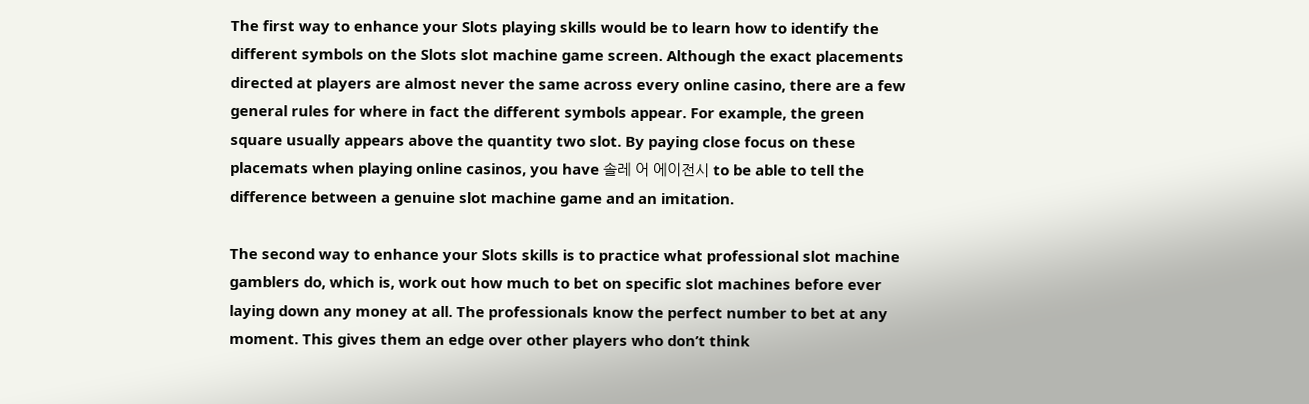The first way to enhance your Slots playing skills would be to learn how to identify the different symbols on the Slots slot machine game screen. Although the exact placements directed at players are almost never the same across every online casino, there are a few general rules for where in fact the different symbols appear. For example, the green square usually appears above the quantity two slot. By paying close focus on these placemats when playing online casinos, you have 솔레 어 에이전시 to be able to tell the difference between a genuine slot machine game and an imitation.

The second way to enhance your Slots skills is to practice what professional slot machine gamblers do, which is, work out how much to bet on specific slot machines before ever laying down any money at all. The professionals know the perfect number to bet at any moment. This gives them an edge over other players who don’t think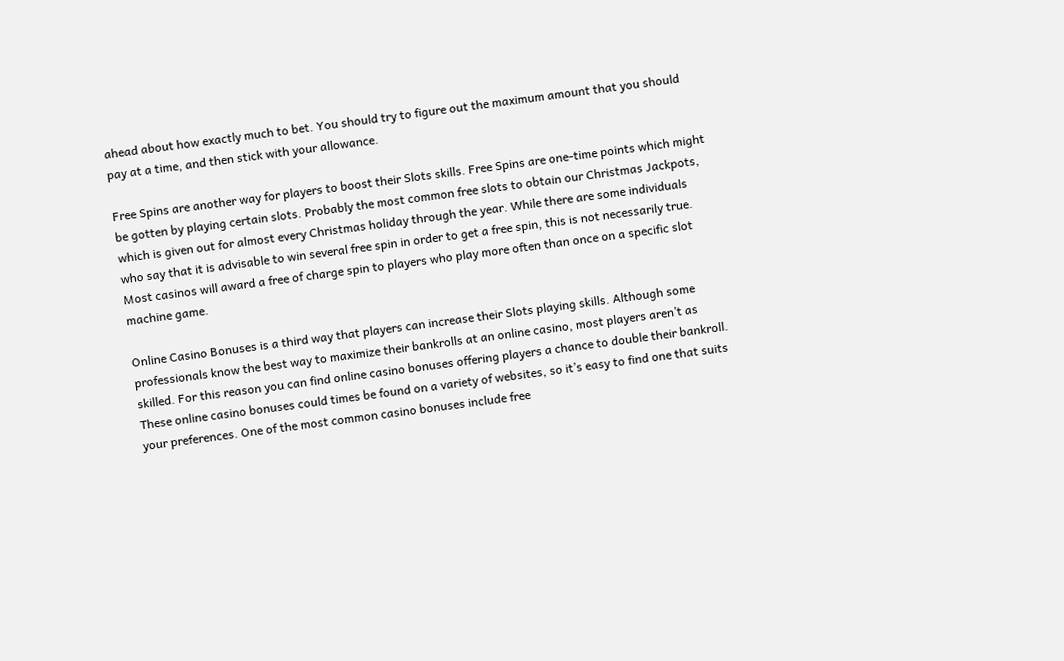ahead about how exactly much to bet. You should try to figure out the maximum amount that you should pay at a time, and then stick with your allowance.

Free Spins are another way for players to boost their Slots skills. Free Spins are one-time points which might be gotten by playing certain slots. Probably the most common free slots to obtain our Christmas Jackpots, which is given out for almost every Christmas holiday through the year. While there are some individuals who say that it is advisable to win several free spin in order to get a free spin, this is not necessarily true. Most casinos will award a free of charge spin to players who play more often than once on a specific slot machine game.

Online Casino Bonuses is a third way that players can increase their Slots playing skills. Although some professionals know the best way to maximize their bankrolls at an online casino, most players aren’t as skilled. For this reason you can find online casino bonuses offering players a chance to double their bankroll. These online casino bonuses could times be found on a variety of websites, so it’s easy to find one that suits your preferences. One of the most common casino bonuses include free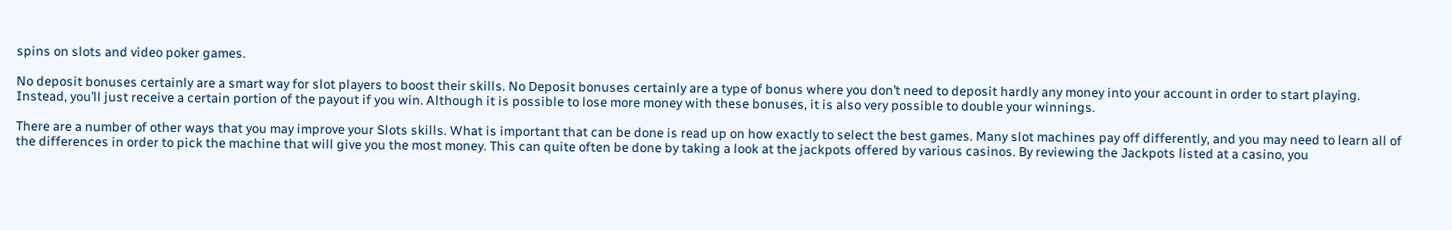spins on slots and video poker games.

No deposit bonuses certainly are a smart way for slot players to boost their skills. No Deposit bonuses certainly are a type of bonus where you don’t need to deposit hardly any money into your account in order to start playing. Instead, you’ll just receive a certain portion of the payout if you win. Although it is possible to lose more money with these bonuses, it is also very possible to double your winnings.

There are a number of other ways that you may improve your Slots skills. What is important that can be done is read up on how exactly to select the best games. Many slot machines pay off differently, and you may need to learn all of the differences in order to pick the machine that will give you the most money. This can quite often be done by taking a look at the jackpots offered by various casinos. By reviewing the Jackpots listed at a casino, you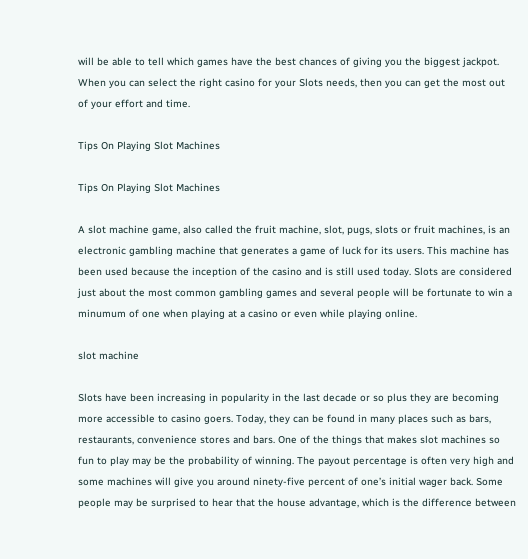will be able to tell which games have the best chances of giving you the biggest jackpot. When you can select the right casino for your Slots needs, then you can get the most out of your effort and time.

Tips On Playing Slot Machines

Tips On Playing Slot Machines

A slot machine game, also called the fruit machine, slot, pugs, slots or fruit machines, is an electronic gambling machine that generates a game of luck for its users. This machine has been used because the inception of the casino and is still used today. Slots are considered just about the most common gambling games and several people will be fortunate to win a minumum of one when playing at a casino or even while playing online.

slot machine

Slots have been increasing in popularity in the last decade or so plus they are becoming more accessible to casino goers. Today, they can be found in many places such as bars, restaurants, convenience stores and bars. One of the things that makes slot machines so fun to play may be the probability of winning. The payout percentage is often very high and some machines will give you around ninety-five percent of one’s initial wager back. Some people may be surprised to hear that the house advantage, which is the difference between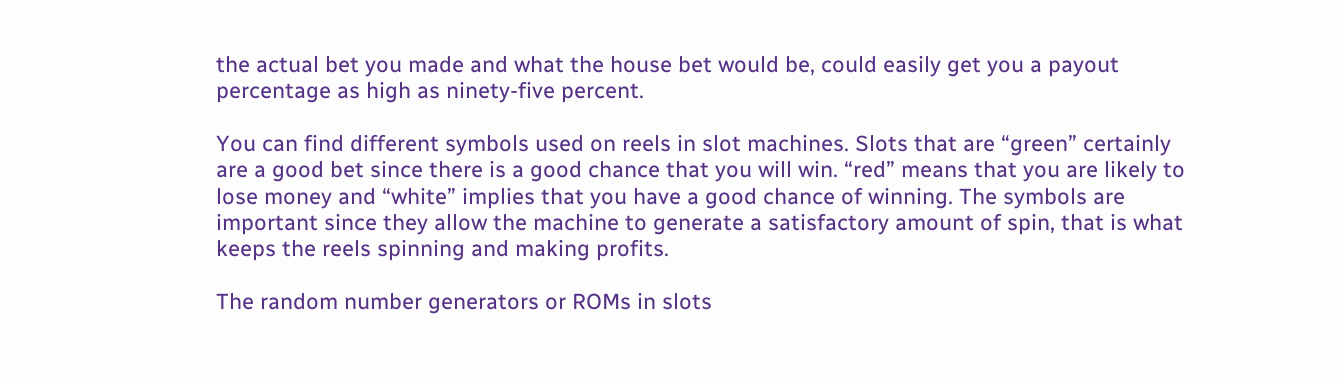the actual bet you made and what the house bet would be, could easily get you a payout percentage as high as ninety-five percent.

You can find different symbols used on reels in slot machines. Slots that are “green” certainly are a good bet since there is a good chance that you will win. “red” means that you are likely to lose money and “white” implies that you have a good chance of winning. The symbols are important since they allow the machine to generate a satisfactory amount of spin, that is what keeps the reels spinning and making profits.

The random number generators or ROMs in slots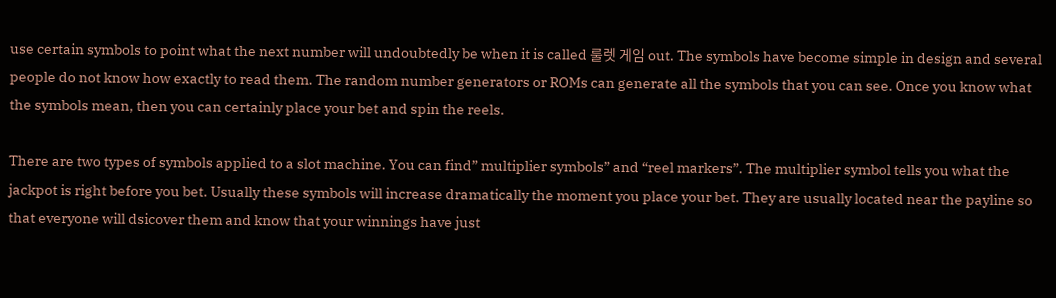use certain symbols to point what the next number will undoubtedly be when it is called 룰렛 게임 out. The symbols have become simple in design and several people do not know how exactly to read them. The random number generators or ROMs can generate all the symbols that you can see. Once you know what the symbols mean, then you can certainly place your bet and spin the reels.

There are two types of symbols applied to a slot machine. You can find” multiplier symbols” and “reel markers”. The multiplier symbol tells you what the jackpot is right before you bet. Usually these symbols will increase dramatically the moment you place your bet. They are usually located near the payline so that everyone will dsicover them and know that your winnings have just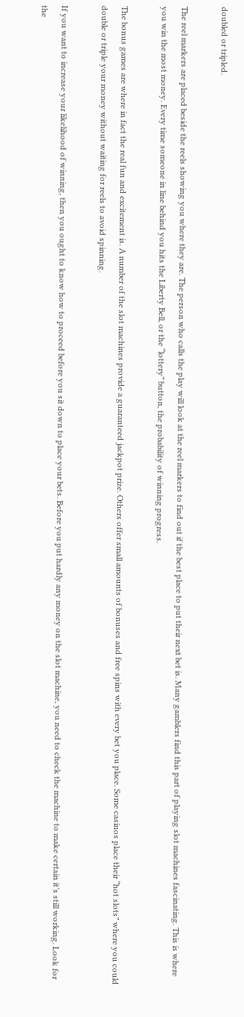doubled or tripled.

The reel markers are placed beside the reels showing you where they are. The person who calls the play will look at the reel markers to find out if the best place to put their next bet is. Many gamblers find this part of playing slot machines fascinating. This is where you win the most money. Every time someone in line behind you hits the Liberty Bell, or the “lottery” button, the probability of winning progress.

The bonus games are where in fact the real fun and excitement is. A number of the slot machines provide a guaranteed jackpot prize. Others offer small amounts of bonuses and free spins with every bet you place. Some casinos place their “hot slots” where you could double or triple your money without waiting for reels to avoid spinning.

If you want to increase your likelihood of winning, then you ought to know how to proceed before you sit down to place your bets. Before you put hardly any money on the slot machine, you need to check the machine to make certain it’s still working. Look for the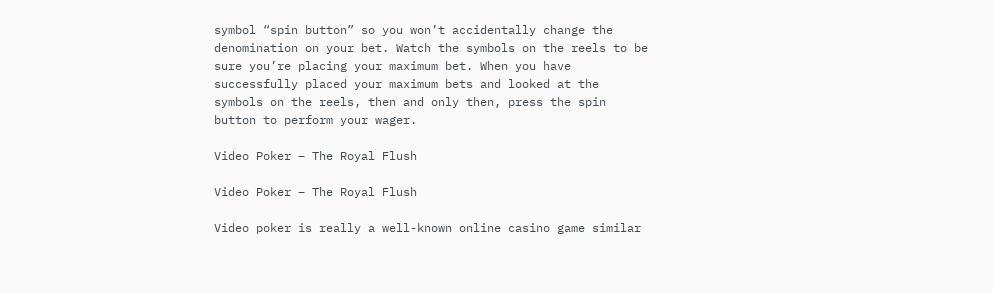symbol “spin button” so you won’t accidentally change the denomination on your bet. Watch the symbols on the reels to be sure you’re placing your maximum bet. When you have successfully placed your maximum bets and looked at the symbols on the reels, then and only then, press the spin button to perform your wager.

Video Poker – The Royal Flush

Video Poker – The Royal Flush

Video poker is really a well-known online casino game similar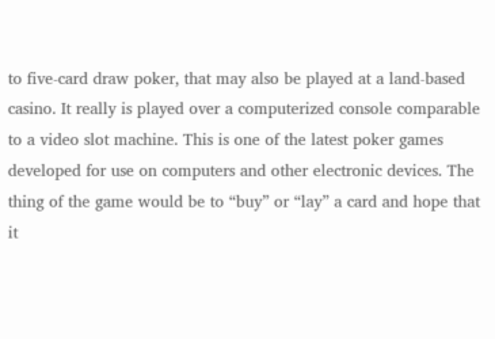to five-card draw poker, that may also be played at a land-based casino. It really is played over a computerized console comparable to a video slot machine. This is one of the latest poker games developed for use on computers and other electronic devices. The thing of the game would be to “buy” or “lay” a card and hope that it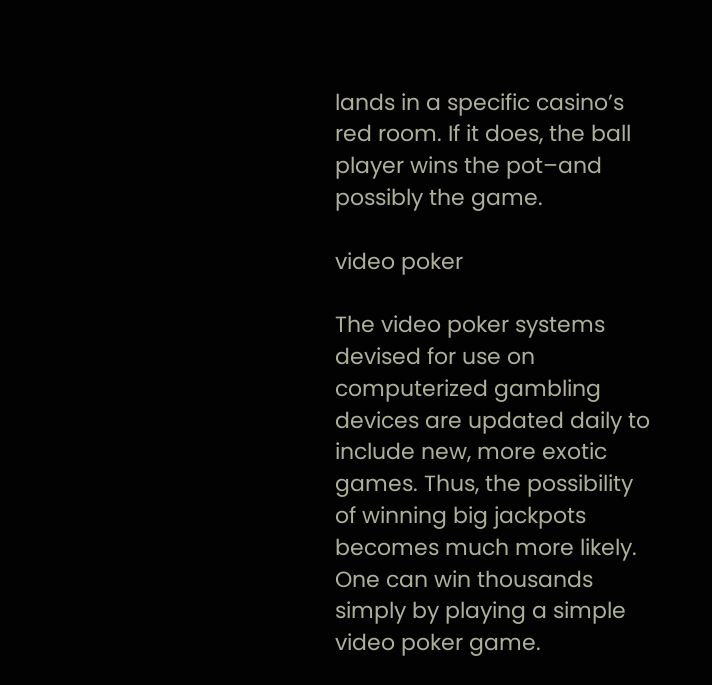lands in a specific casino’s red room. If it does, the ball player wins the pot–and possibly the game.

video poker

The video poker systems devised for use on computerized gambling devices are updated daily to include new, more exotic games. Thus, the possibility of winning big jackpots becomes much more likely. One can win thousands simply by playing a simple video poker game.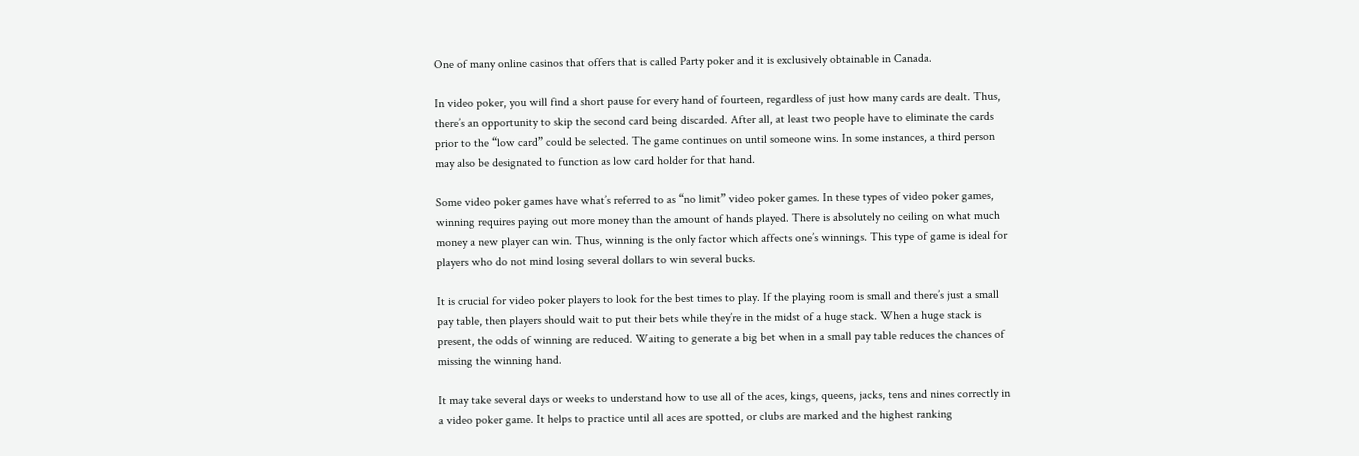One of many online casinos that offers that is called Party poker and it is exclusively obtainable in Canada.

In video poker, you will find a short pause for every hand of fourteen, regardless of just how many cards are dealt. Thus, there’s an opportunity to skip the second card being discarded. After all, at least two people have to eliminate the cards prior to the “low card” could be selected. The game continues on until someone wins. In some instances, a third person may also be designated to function as low card holder for that hand.

Some video poker games have what’s referred to as “no limit” video poker games. In these types of video poker games, winning requires paying out more money than the amount of hands played. There is absolutely no ceiling on what much money a new player can win. Thus, winning is the only factor which affects one’s winnings. This type of game is ideal for players who do not mind losing several dollars to win several bucks.

It is crucial for video poker players to look for the best times to play. If the playing room is small and there’s just a small pay table, then players should wait to put their bets while they’re in the midst of a huge stack. When a huge stack is present, the odds of winning are reduced. Waiting to generate a big bet when in a small pay table reduces the chances of missing the winning hand.

It may take several days or weeks to understand how to use all of the aces, kings, queens, jacks, tens and nines correctly in a video poker game. It helps to practice until all aces are spotted, or clubs are marked and the highest ranking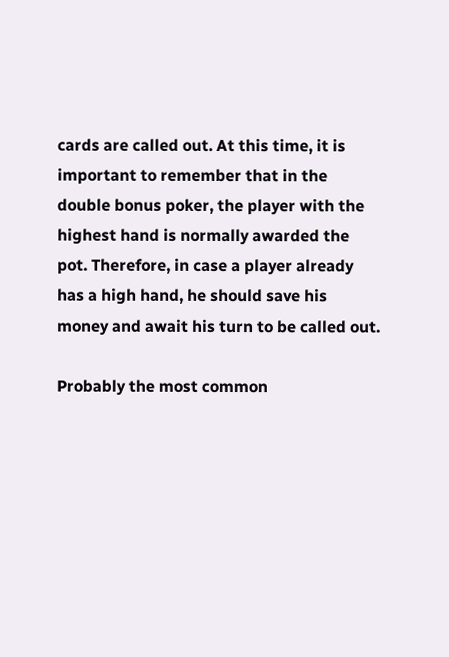cards are called out. At this time, it is important to remember that in the double bonus poker, the player with the highest hand is normally awarded the pot. Therefore, in case a player already has a high hand, he should save his money and await his turn to be called out.

Probably the most common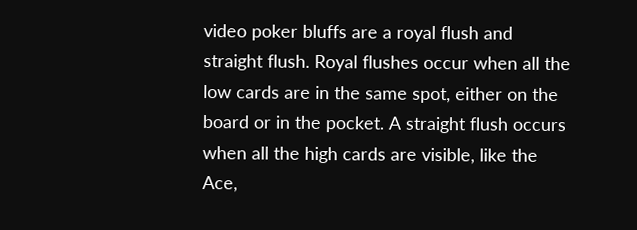video poker bluffs are a royal flush and straight flush. Royal flushes occur when all the low cards are in the same spot, either on the board or in the pocket. A straight flush occurs when all the high cards are visible, like the Ace,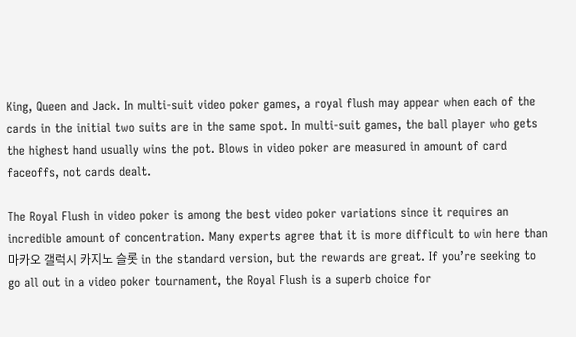King, Queen and Jack. In multi-suit video poker games, a royal flush may appear when each of the cards in the initial two suits are in the same spot. In multi-suit games, the ball player who gets the highest hand usually wins the pot. Blows in video poker are measured in amount of card faceoffs, not cards dealt.

The Royal Flush in video poker is among the best video poker variations since it requires an incredible amount of concentration. Many experts agree that it is more difficult to win here than 마카오 갤럭시 카지노 슬롯 in the standard version, but the rewards are great. If you’re seeking to go all out in a video poker tournament, the Royal Flush is a superb choice for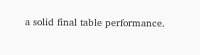a solid final table performance.